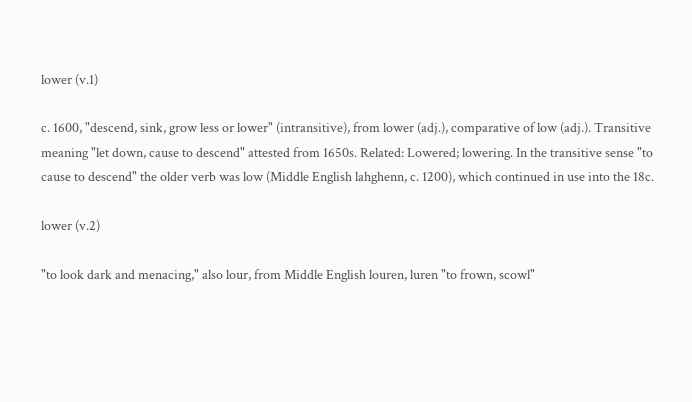lower (v.1)

c. 1600, "descend, sink, grow less or lower" (intransitive), from lower (adj.), comparative of low (adj.). Transitive meaning "let down, cause to descend" attested from 1650s. Related: Lowered; lowering. In the transitive sense "to cause to descend" the older verb was low (Middle English lahghenn, c. 1200), which continued in use into the 18c.

lower (v.2)

"to look dark and menacing," also lour, from Middle English louren, luren "to frown, scowl"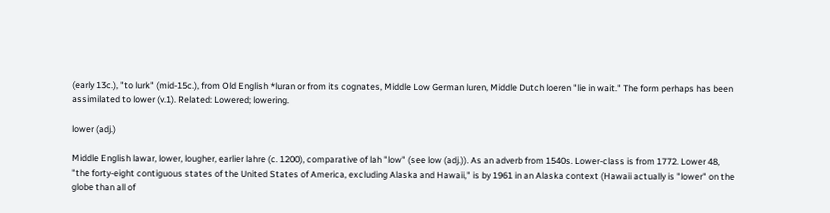(early 13c.), "to lurk" (mid-15c.), from Old English *luran or from its cognates, Middle Low German luren, Middle Dutch loeren "lie in wait." The form perhaps has been assimilated to lower (v.1). Related: Lowered; lowering.

lower (adj.)

Middle English lawar, lower, lougher, earlier lahre (c. 1200), comparative of lah "low" (see low (adj.)). As an adverb from 1540s. Lower-class is from 1772. Lower 48, "the forty-eight contiguous states of the United States of America, excluding Alaska and Hawaii," is by 1961 in an Alaska context (Hawaii actually is "lower" on the globe than all of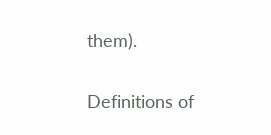them).

Definitions of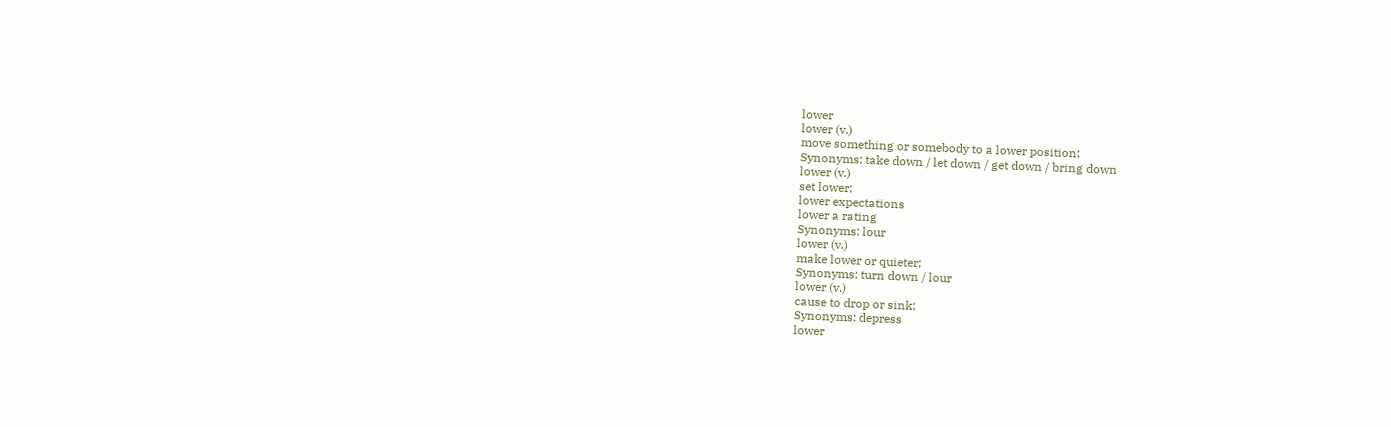lower
lower (v.)
move something or somebody to a lower position;
Synonyms: take down / let down / get down / bring down
lower (v.)
set lower;
lower expectations
lower a rating
Synonyms: lour
lower (v.)
make lower or quieter;
Synonyms: turn down / lour
lower (v.)
cause to drop or sink;
Synonyms: depress
lower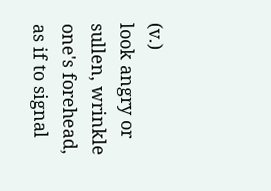(v.)
look angry or sullen, wrinkle one's forehead, as if to signal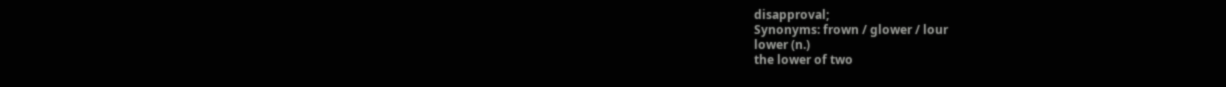disapproval;
Synonyms: frown / glower / lour
lower (n.)
the lower of two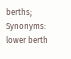berths;
Synonyms: lower berth